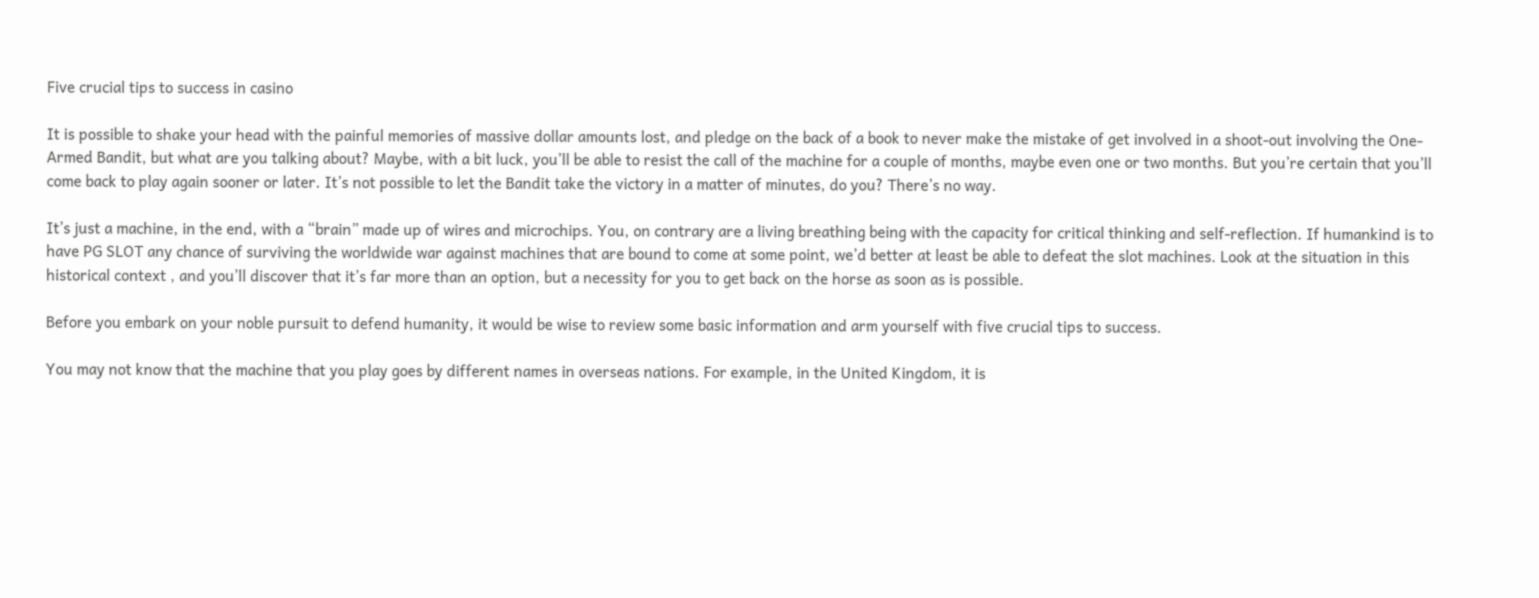Five crucial tips to success in casino

It is possible to shake your head with the painful memories of massive dollar amounts lost, and pledge on the back of a book to never make the mistake of get involved in a shoot-out involving the One-Armed Bandit, but what are you talking about? Maybe, with a bit luck, you’ll be able to resist the call of the machine for a couple of months, maybe even one or two months. But you’re certain that you’ll come back to play again sooner or later. It’s not possible to let the Bandit take the victory in a matter of minutes, do you? There’s no way.

It’s just a machine, in the end, with a “brain” made up of wires and microchips. You, on contrary are a living breathing being with the capacity for critical thinking and self-reflection. If humankind is to have PG SLOT any chance of surviving the worldwide war against machines that are bound to come at some point, we’d better at least be able to defeat the slot machines. Look at the situation in this historical context , and you’ll discover that it’s far more than an option, but a necessity for you to get back on the horse as soon as is possible.

Before you embark on your noble pursuit to defend humanity, it would be wise to review some basic information and arm yourself with five crucial tips to success.

You may not know that the machine that you play goes by different names in overseas nations. For example, in the United Kingdom, it is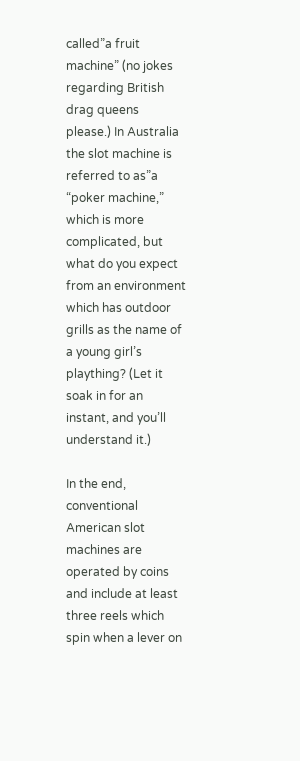called”a fruit machine” (no jokes regarding British drag queens please.) In Australia the slot machine is referred to as”a “poker machine,” which is more complicated, but what do you expect from an environment which has outdoor grills as the name of a young girl’s plaything? (Let it soak in for an instant, and you’ll understand it.)

In the end, conventional American slot machines are operated by coins and include at least three reels which spin when a lever on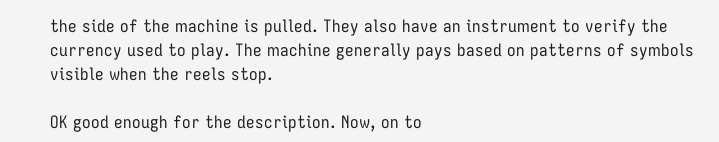the side of the machine is pulled. They also have an instrument to verify the currency used to play. The machine generally pays based on patterns of symbols visible when the reels stop.

OK good enough for the description. Now, on to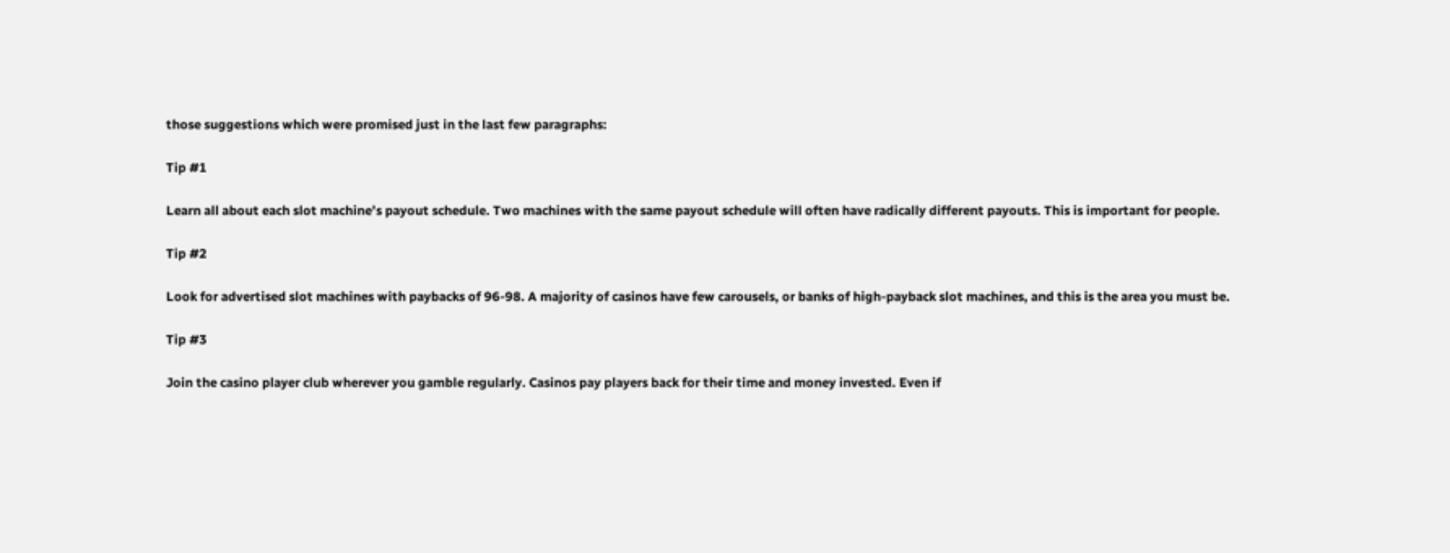those suggestions which were promised just in the last few paragraphs:

Tip #1

Learn all about each slot machine’s payout schedule. Two machines with the same payout schedule will often have radically different payouts. This is important for people.

Tip #2

Look for advertised slot machines with paybacks of 96-98. A majority of casinos have few carousels, or banks of high-payback slot machines, and this is the area you must be.

Tip #3

Join the casino player club wherever you gamble regularly. Casinos pay players back for their time and money invested. Even if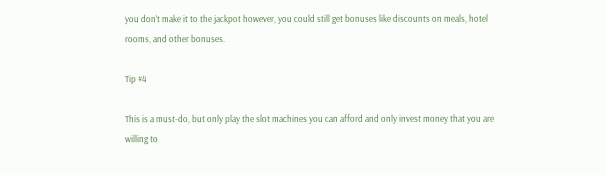you don’t make it to the jackpot however, you could still get bonuses like discounts on meals, hotel rooms, and other bonuses.

Tip #4

This is a must-do, but only play the slot machines you can afford and only invest money that you are willing to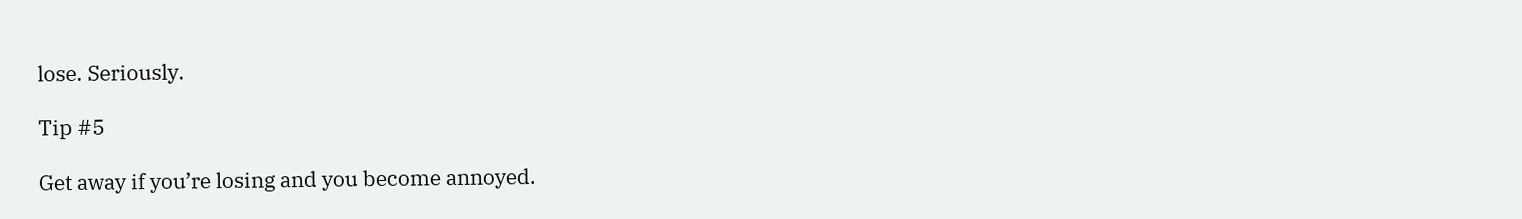lose. Seriously.

Tip #5

Get away if you’re losing and you become annoyed.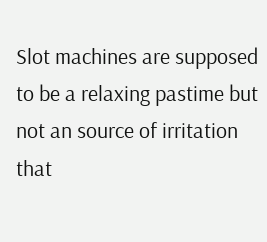Slot machines are supposed to be a relaxing pastime but not an source of irritation that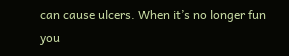can cause ulcers. When it’s no longer fun you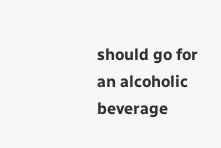should go for an alcoholic beverage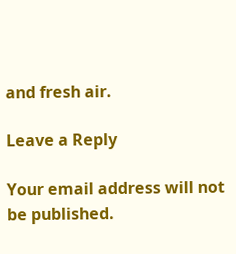and fresh air.

Leave a Reply

Your email address will not be published.